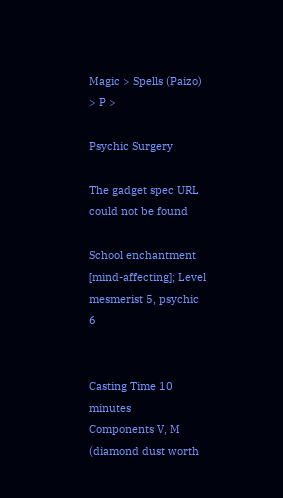Magic > Spells (Paizo) > P >

Psychic Surgery

The gadget spec URL could not be found

School enchantment [mind-affecting]; Level mesmerist 5, psychic 6


Casting Time 10 minutes
Components V, M (diamond dust worth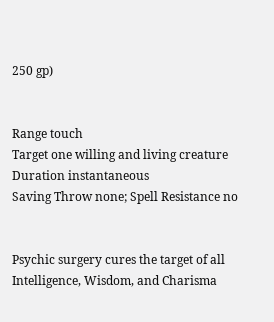250 gp)


Range touch
Target one willing and living creature
Duration instantaneous
Saving Throw none; Spell Resistance no


Psychic surgery cures the target of all Intelligence, Wisdom, and Charisma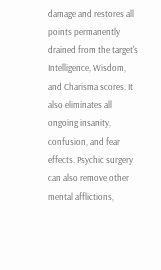damage and restores all points permanently drained from the target's Intelligence, Wisdom, and Charisma scores. It also eliminates all ongoing insanity, confusion, and fear effects. Psychic surgery can also remove other mental afflictions,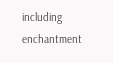including enchantment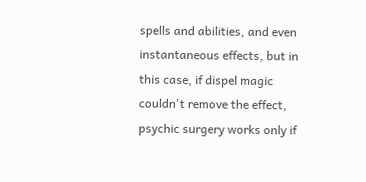spells and abilities, and even instantaneous effects, but in this case, if dispel magic couldn't remove the effect, psychic surgery works only if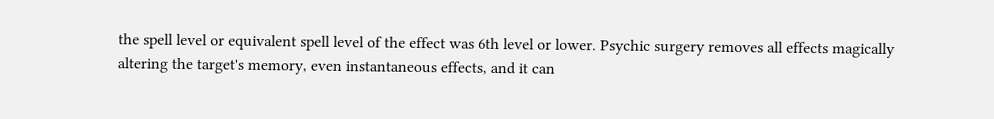the spell level or equivalent spell level of the effect was 6th level or lower. Psychic surgery removes all effects magically altering the target's memory, even instantaneous effects, and it can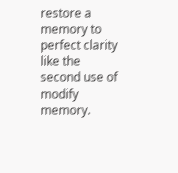restore a memory to perfect clarity like the second use of modify memory.